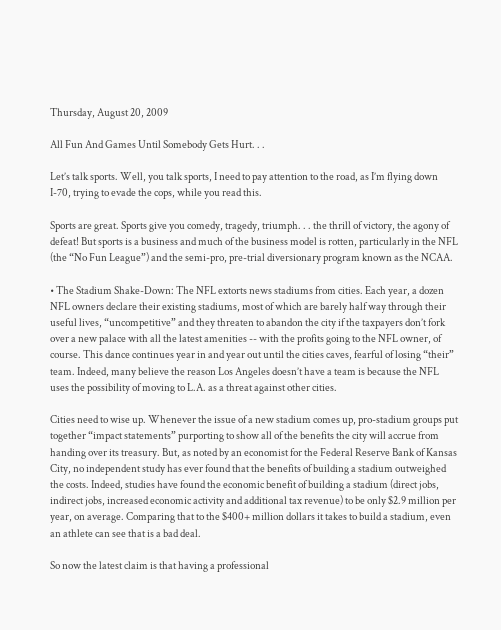Thursday, August 20, 2009

All Fun And Games Until Somebody Gets Hurt. . .

Let’s talk sports. Well, you talk sports, I need to pay attention to the road, as I’m flying down I-70, trying to evade the cops, while you read this.

Sports are great. Sports give you comedy, tragedy, triumph. . . the thrill of victory, the agony of defeat! But sports is a business and much of the business model is rotten, particularly in the NFL (the “No Fun League”) and the semi-pro, pre-trial diversionary program known as the NCAA.

• The Stadium Shake-Down: The NFL extorts news stadiums from cities. Each year, a dozen NFL owners declare their existing stadiums, most of which are barely half way through their useful lives, “uncompetitive” and they threaten to abandon the city if the taxpayers don’t fork over a new palace with all the latest amenities -- with the profits going to the NFL owner, of course. This dance continues year in and year out until the cities caves, fearful of losing “their” team. Indeed, many believe the reason Los Angeles doesn’t have a team is because the NFL uses the possibility of moving to L.A. as a threat against other cities.

Cities need to wise up. Whenever the issue of a new stadium comes up, pro-stadium groups put together “impact statements” purporting to show all of the benefits the city will accrue from handing over its treasury. But, as noted by an economist for the Federal Reserve Bank of Kansas City, no independent study has ever found that the benefits of building a stadium outweighed the costs. Indeed, studies have found the economic benefit of building a stadium (direct jobs, indirect jobs, increased economic activity and additional tax revenue) to be only $2.9 million per year, on average. Comparing that to the $400+ million dollars it takes to build a stadium, even an athlete can see that is a bad deal.

So now the latest claim is that having a professional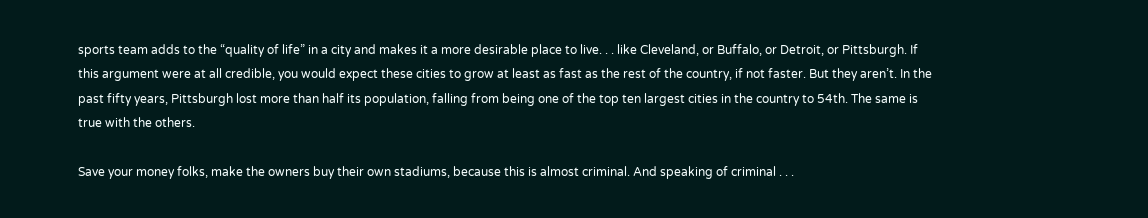sports team adds to the “quality of life” in a city and makes it a more desirable place to live. . . like Cleveland, or Buffalo, or Detroit, or Pittsburgh. If this argument were at all credible, you would expect these cities to grow at least as fast as the rest of the country, if not faster. But they aren’t. In the past fifty years, Pittsburgh lost more than half its population, falling from being one of the top ten largest cities in the country to 54th. The same is true with the others.

Save your money folks, make the owners buy their own stadiums, because this is almost criminal. And speaking of criminal . . .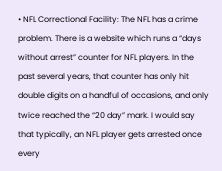• NFL Correctional Facility: The NFL has a crime problem. There is a website which runs a “days without arrest” counter for NFL players. In the past several years, that counter has only hit double digits on a handful of occasions, and only twice reached the “20 day” mark. I would say that typically, an NFL player gets arrested once every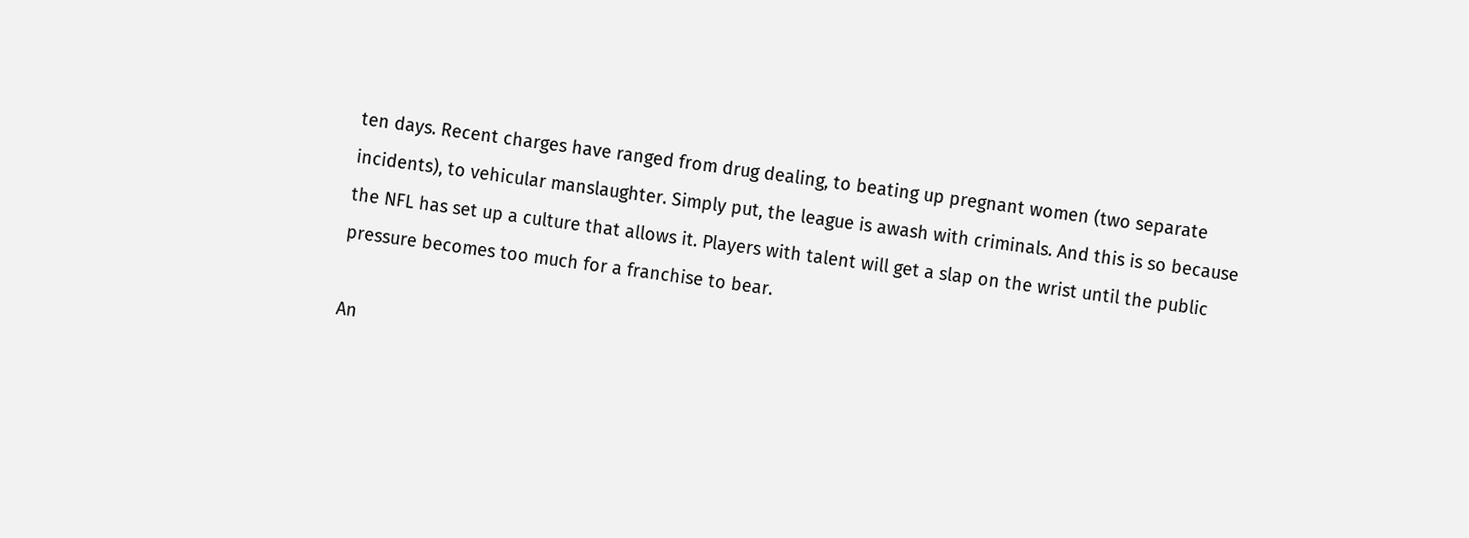ten days. Recent charges have ranged from drug dealing, to beating up pregnant women (two separate incidents), to vehicular manslaughter. Simply put, the league is awash with criminals. And this is so because the NFL has set up a culture that allows it. Players with talent will get a slap on the wrist until the public pressure becomes too much for a franchise to bear.

An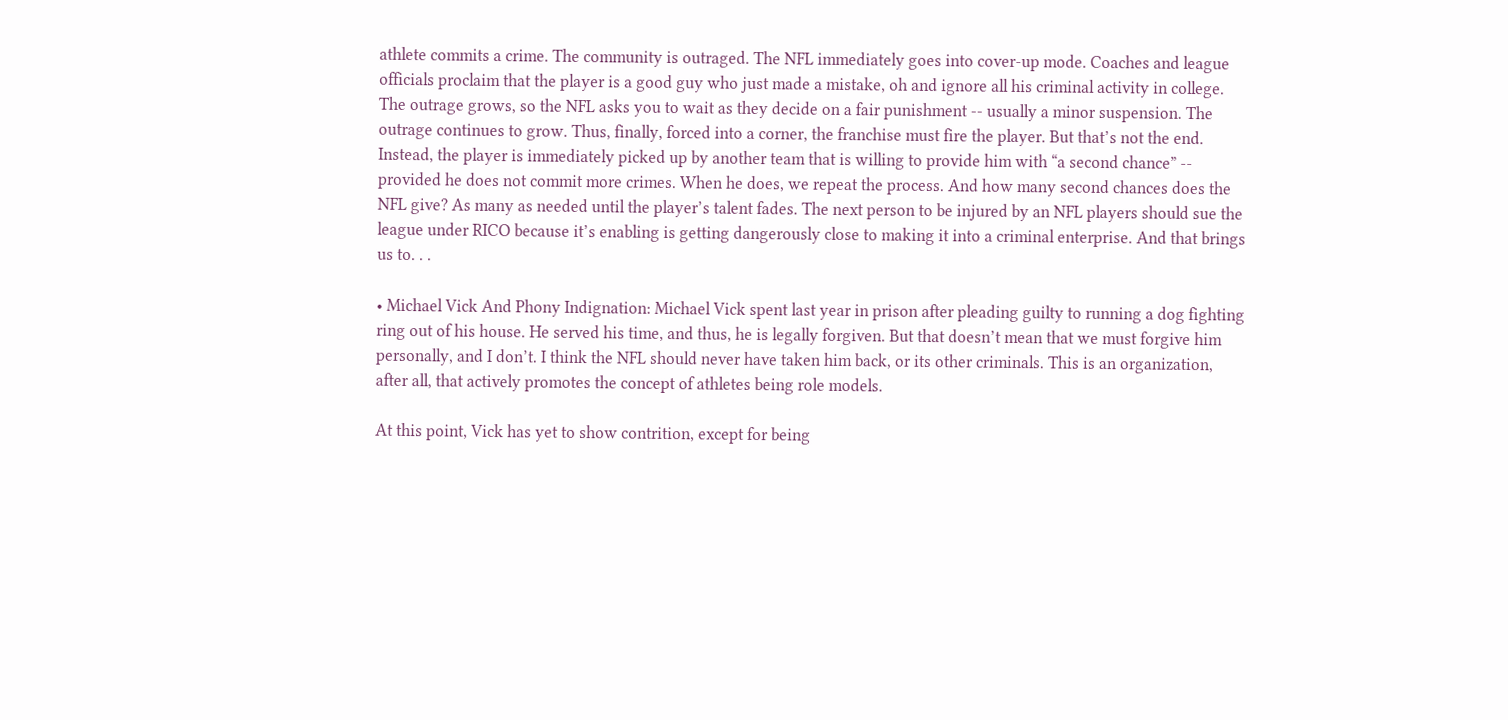athlete commits a crime. The community is outraged. The NFL immediately goes into cover-up mode. Coaches and league officials proclaim that the player is a good guy who just made a mistake, oh and ignore all his criminal activity in college. The outrage grows, so the NFL asks you to wait as they decide on a fair punishment -- usually a minor suspension. The outrage continues to grow. Thus, finally, forced into a corner, the franchise must fire the player. But that’s not the end. Instead, the player is immediately picked up by another team that is willing to provide him with “a second chance” -- provided he does not commit more crimes. When he does, we repeat the process. And how many second chances does the NFL give? As many as needed until the player’s talent fades. The next person to be injured by an NFL players should sue the league under RICO because it’s enabling is getting dangerously close to making it into a criminal enterprise. And that brings us to. . .

• Michael Vick And Phony Indignation: Michael Vick spent last year in prison after pleading guilty to running a dog fighting ring out of his house. He served his time, and thus, he is legally forgiven. But that doesn’t mean that we must forgive him personally, and I don’t. I think the NFL should never have taken him back, or its other criminals. This is an organization, after all, that actively promotes the concept of athletes being role models.

At this point, Vick has yet to show contrition, except for being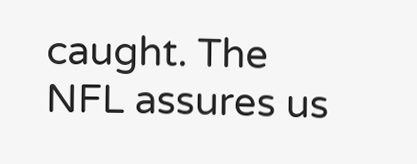caught. The NFL assures us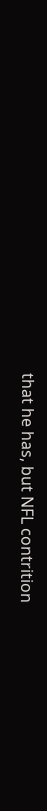that he has, but NFL contrition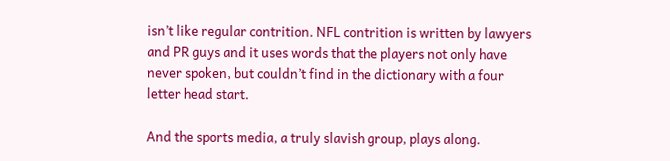isn’t like regular contrition. NFL contrition is written by lawyers and PR guys and it uses words that the players not only have never spoken, but couldn’t find in the dictionary with a four letter head start.

And the sports media, a truly slavish group, plays along.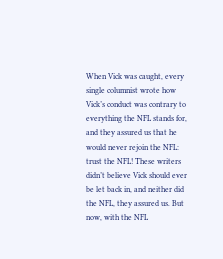When Vick was caught, every single columnist wrote how Vick’s conduct was contrary to everything the NFL stands for, and they assured us that he would never rejoin the NFL: trust the NFL! These writers didn’t believe Vick should ever be let back in, and neither did the NFL, they assured us. But now, with the NFL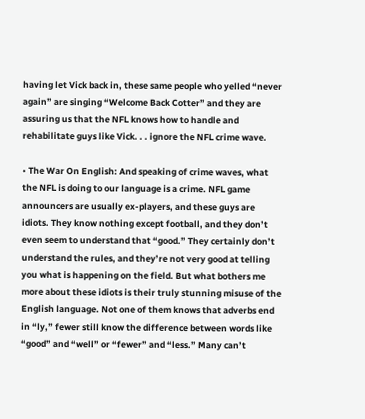having let Vick back in, these same people who yelled “never again” are singing “Welcome Back Cotter” and they are assuring us that the NFL knows how to handle and rehabilitate guys like Vick. . . ignore the NFL crime wave.

• The War On English: And speaking of crime waves, what the NFL is doing to our language is a crime. NFL game announcers are usually ex-players, and these guys are idiots. They know nothing except football, and they don’t even seem to understand that “good.” They certainly don’t understand the rules, and they’re not very good at telling you what is happening on the field. But what bothers me more about these idiots is their truly stunning misuse of the English language. Not one of them knows that adverbs end in “ly,” fewer still know the difference between words like “good” and “well” or “fewer” and “less.” Many can’t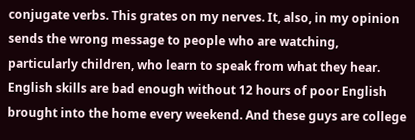conjugate verbs. This grates on my nerves. It, also, in my opinion sends the wrong message to people who are watching, particularly children, who learn to speak from what they hear. English skills are bad enough without 12 hours of poor English brought into the home every weekend. And these guys are college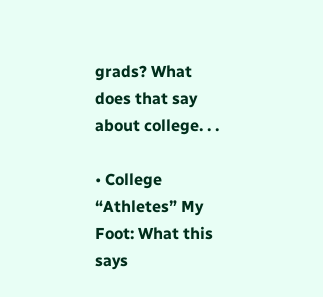grads? What does that say about college. . .

• College “Athletes” My Foot: What this says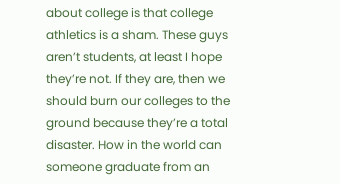about college is that college athletics is a sham. These guys aren’t students, at least I hope they’re not. If they are, then we should burn our colleges to the ground because they’re a total disaster. How in the world can someone graduate from an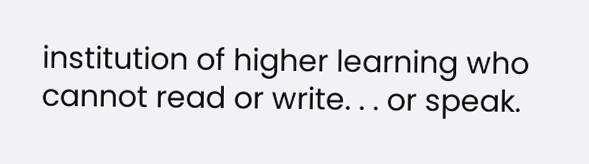institution of higher learning who cannot read or write. . . or speak.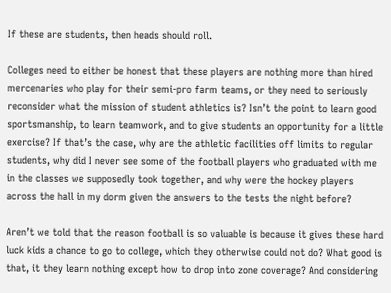If these are students, then heads should roll.

Colleges need to either be honest that these players are nothing more than hired mercenaries who play for their semi-pro farm teams, or they need to seriously reconsider what the mission of student athletics is? Isn’t the point to learn good sportsmanship, to learn teamwork, and to give students an opportunity for a little exercise? If that’s the case, why are the athletic facilities off limits to regular students, why did I never see some of the football players who graduated with me in the classes we supposedly took together, and why were the hockey players across the hall in my dorm given the answers to the tests the night before?

Aren’t we told that the reason football is so valuable is because it gives these hard luck kids a chance to go to college, which they otherwise could not do? What good is that, it they learn nothing except how to drop into zone coverage? And considering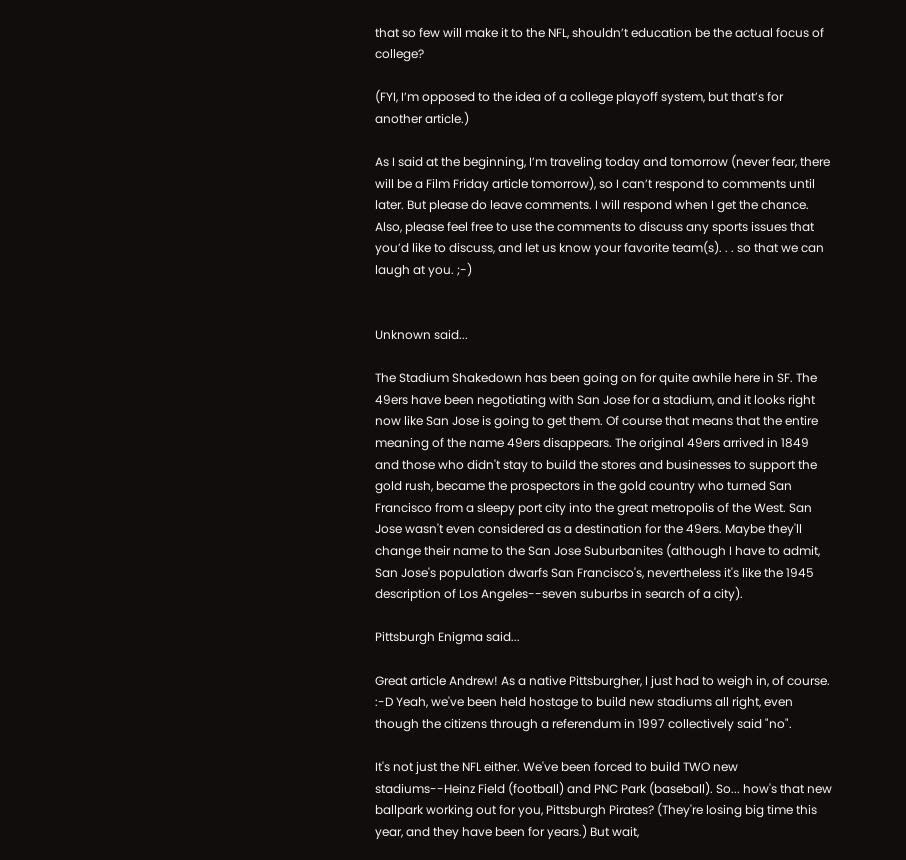that so few will make it to the NFL, shouldn’t education be the actual focus of college?

(FYI, I’m opposed to the idea of a college playoff system, but that’s for another article.)

As I said at the beginning, I’m traveling today and tomorrow (never fear, there will be a Film Friday article tomorrow), so I can’t respond to comments until later. But please do leave comments. I will respond when I get the chance. Also, please feel free to use the comments to discuss any sports issues that you’d like to discuss, and let us know your favorite team(s). . . so that we can laugh at you. ;-)


Unknown said...

The Stadium Shakedown has been going on for quite awhile here in SF. The 49ers have been negotiating with San Jose for a stadium, and it looks right now like San Jose is going to get them. Of course that means that the entire meaning of the name 49ers disappears. The original 49ers arrived in 1849 and those who didn't stay to build the stores and businesses to support the gold rush, became the prospectors in the gold country who turned San Francisco from a sleepy port city into the great metropolis of the West. San Jose wasn't even considered as a destination for the 49ers. Maybe they'll change their name to the San Jose Suburbanites (although I have to admit, San Jose's population dwarfs San Francisco's, nevertheless it's like the 1945 description of Los Angeles--seven suburbs in search of a city).

Pittsburgh Enigma said...

Great article Andrew! As a native Pittsburgher, I just had to weigh in, of course. :-D Yeah, we've been held hostage to build new stadiums all right, even though the citizens through a referendum in 1997 collectively said "no".

It's not just the NFL either. We've been forced to build TWO new stadiums--Heinz Field (football) and PNC Park (baseball). So... how's that new ballpark working out for you, Pittsburgh Pirates? (They're losing big time this year, and they have been for years.) But wait,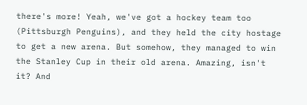there's more! Yeah, we've got a hockey team too (Pittsburgh Penguins), and they held the city hostage to get a new arena. But somehow, they managed to win the Stanley Cup in their old arena. Amazing, isn't it? And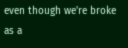even though we're broke as a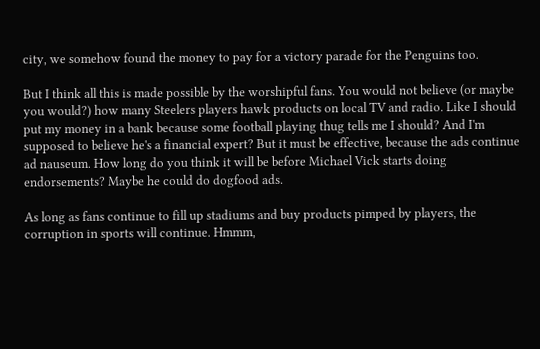city, we somehow found the money to pay for a victory parade for the Penguins too.

But I think all this is made possible by the worshipful fans. You would not believe (or maybe you would?) how many Steelers players hawk products on local TV and radio. Like I should put my money in a bank because some football playing thug tells me I should? And I'm supposed to believe he's a financial expert? But it must be effective, because the ads continue ad nauseum. How long do you think it will be before Michael Vick starts doing endorsements? Maybe he could do dogfood ads.

As long as fans continue to fill up stadiums and buy products pimped by players, the corruption in sports will continue. Hmmm,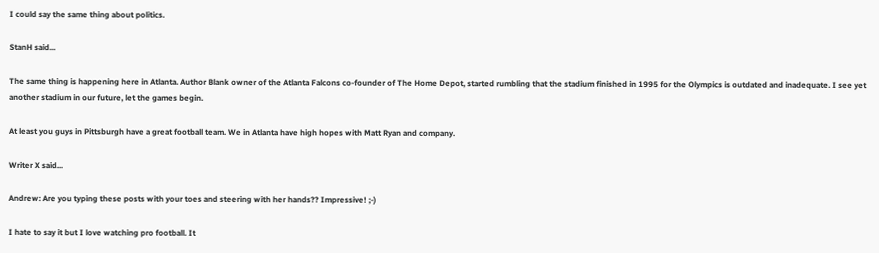I could say the same thing about politics.

StanH said...

The same thing is happening here in Atlanta. Author Blank owner of the Atlanta Falcons co-founder of The Home Depot, started rumbling that the stadium finished in 1995 for the Olympics is outdated and inadequate. I see yet another stadium in our future, let the games begin.

At least you guys in Pittsburgh have a great football team. We in Atlanta have high hopes with Matt Ryan and company.

Writer X said...

Andrew: Are you typing these posts with your toes and steering with her hands?? Impressive! ;-)

I hate to say it but I love watching pro football. It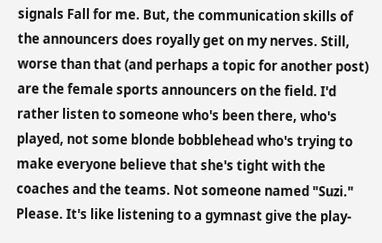signals Fall for me. But, the communication skills of the announcers does royally get on my nerves. Still, worse than that (and perhaps a topic for another post) are the female sports announcers on the field. I'd rather listen to someone who's been there, who's played, not some blonde bobblehead who's trying to make everyone believe that she's tight with the coaches and the teams. Not someone named "Suzi." Please. It's like listening to a gymnast give the play-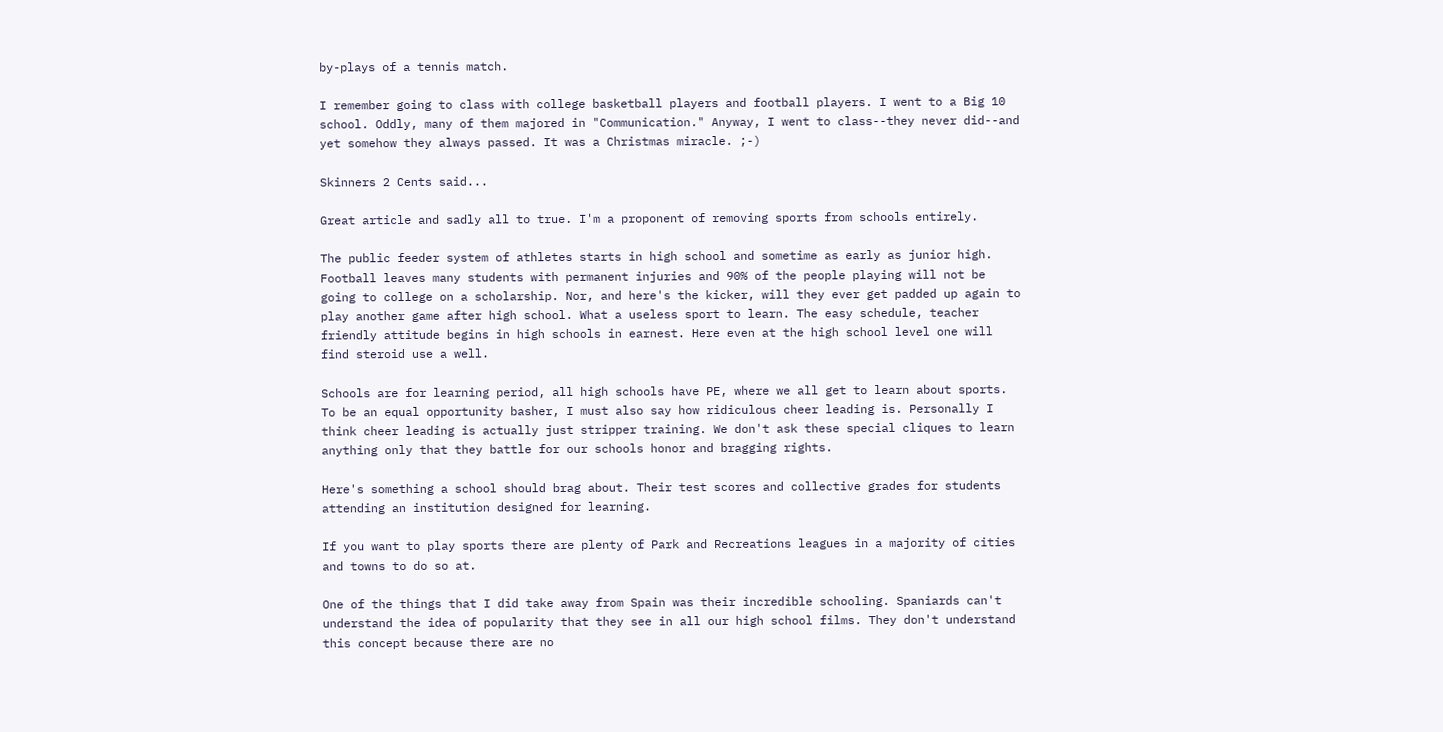by-plays of a tennis match.

I remember going to class with college basketball players and football players. I went to a Big 10 school. Oddly, many of them majored in "Communication." Anyway, I went to class--they never did--and yet somehow they always passed. It was a Christmas miracle. ;-)

Skinners 2 Cents said...

Great article and sadly all to true. I'm a proponent of removing sports from schools entirely.

The public feeder system of athletes starts in high school and sometime as early as junior high. Football leaves many students with permanent injuries and 90% of the people playing will not be going to college on a scholarship. Nor, and here's the kicker, will they ever get padded up again to play another game after high school. What a useless sport to learn. The easy schedule, teacher friendly attitude begins in high schools in earnest. Here even at the high school level one will find steroid use a well.

Schools are for learning period, all high schools have PE, where we all get to learn about sports. To be an equal opportunity basher, I must also say how ridiculous cheer leading is. Personally I think cheer leading is actually just stripper training. We don't ask these special cliques to learn anything only that they battle for our schools honor and bragging rights.

Here's something a school should brag about. Their test scores and collective grades for students attending an institution designed for learning.

If you want to play sports there are plenty of Park and Recreations leagues in a majority of cities and towns to do so at.

One of the things that I did take away from Spain was their incredible schooling. Spaniards can't understand the idea of popularity that they see in all our high school films. They don't understand this concept because there are no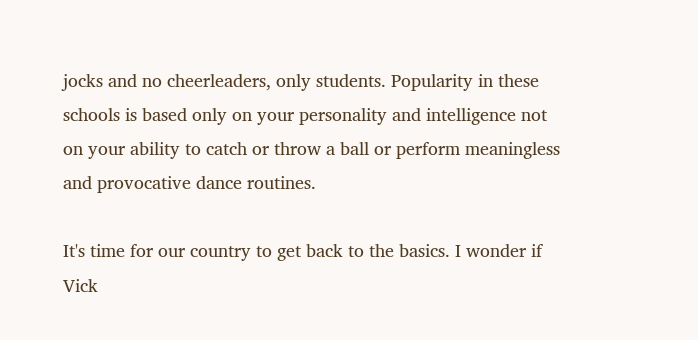jocks and no cheerleaders, only students. Popularity in these schools is based only on your personality and intelligence not on your ability to catch or throw a ball or perform meaningless and provocative dance routines.

It's time for our country to get back to the basics. I wonder if Vick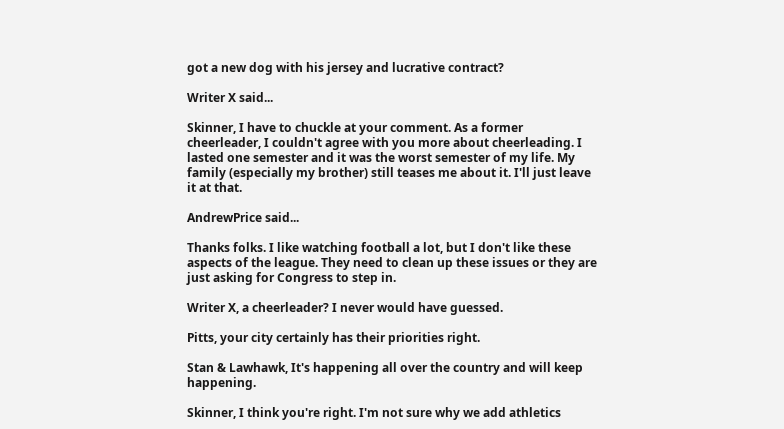got a new dog with his jersey and lucrative contract?

Writer X said...

Skinner, I have to chuckle at your comment. As a former cheerleader, I couldn't agree with you more about cheerleading. I lasted one semester and it was the worst semester of my life. My family (especially my brother) still teases me about it. I'll just leave it at that.

AndrewPrice said...

Thanks folks. I like watching football a lot, but I don't like these aspects of the league. They need to clean up these issues or they are just asking for Congress to step in.

Writer X, a cheerleader? I never would have guessed.

Pitts, your city certainly has their priorities right.

Stan & Lawhawk, It's happening all over the country and will keep happening.

Skinner, I think you're right. I'm not sure why we add athletics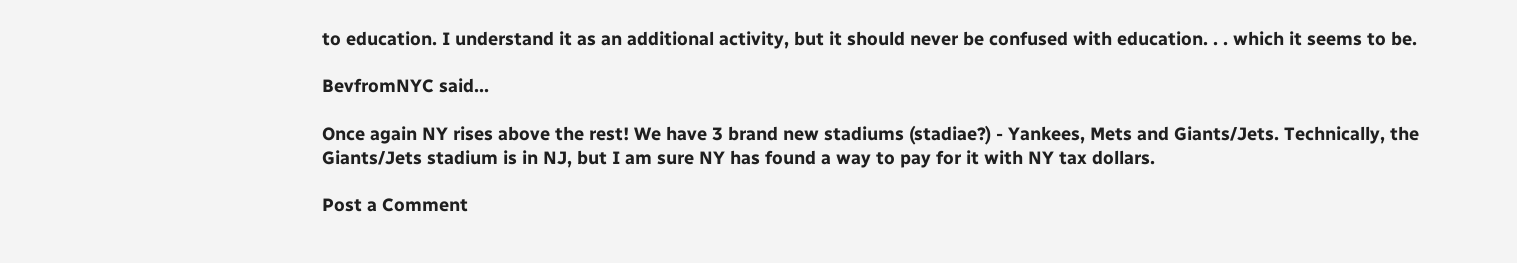to education. I understand it as an additional activity, but it should never be confused with education. . . which it seems to be.

BevfromNYC said...

Once again NY rises above the rest! We have 3 brand new stadiums (stadiae?) - Yankees, Mets and Giants/Jets. Technically, the Giants/Jets stadium is in NJ, but I am sure NY has found a way to pay for it with NY tax dollars.

Post a Comment